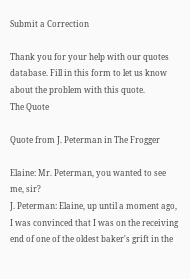Submit a Correction

Thank you for your help with our quotes database. Fill in this form to let us know about the problem with this quote.
The Quote

Quote from J. Peterman in The Frogger

Elaine: Mr. Peterman, you wanted to see me, sir?
J. Peterman: Elaine, up until a moment ago, I was convinced that I was on the receiving end of one of the oldest baker's grift in the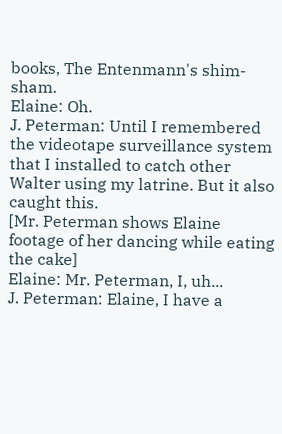books, The Entenmann's shim-sham.
Elaine: Oh.
J. Peterman: Until I remembered the videotape surveillance system that I installed to catch other Walter using my latrine. But it also caught this.
[Mr. Peterman shows Elaine footage of her dancing while eating the cake]
Elaine: Mr. Peterman, I, uh...
J. Peterman: Elaine, I have a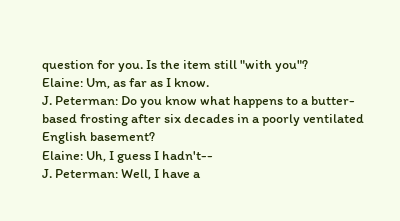question for you. Is the item still "with you"?
Elaine: Um, as far as I know.
J. Peterman: Do you know what happens to a butter-based frosting after six decades in a poorly ventilated English basement?
Elaine: Uh, I guess I hadn't--
J. Peterman: Well, I have a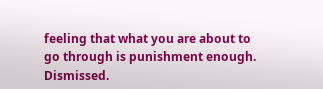feeling that what you are about to go through is punishment enough. Dismissed.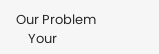Our Problem
    Your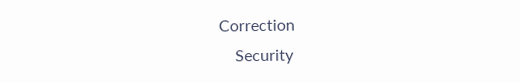Correction
    Security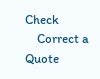Check
    Correct a Quote